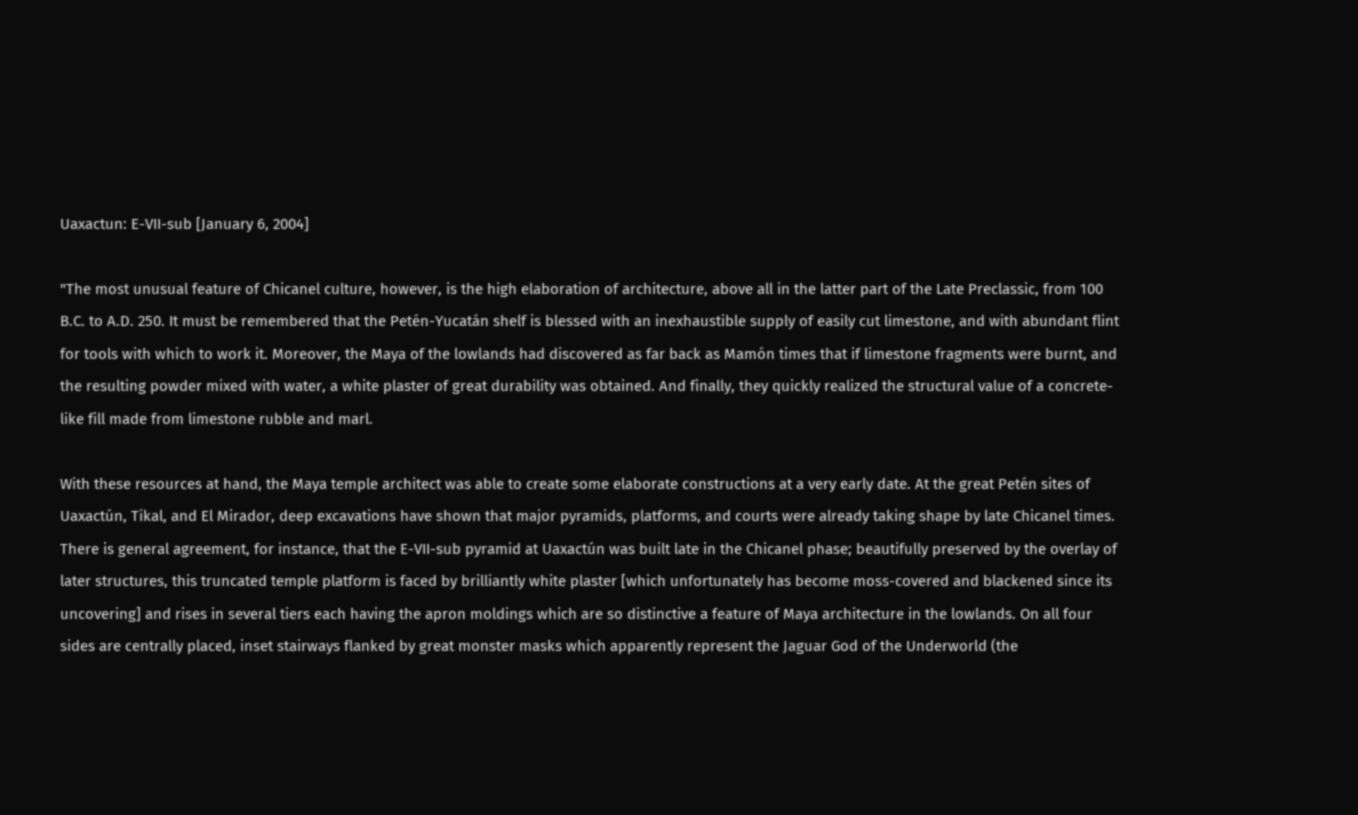Uaxactun: E-VII-sub [January 6, 2004]

"The most unusual feature of Chicanel culture, however, is the high elaboration of architecture, above all in the latter part of the Late Preclassic, from 100 B.C. to A.D. 250. It must be remembered that the Petén-Yucatán shelf is blessed with an inexhaustible supply of easily cut limestone, and with abundant flint for tools with which to work it. Moreover, the Maya of the lowlands had discovered as far back as Mamón times that if limestone fragments were burnt, and the resulting powder mixed with water, a white plaster of great durability was obtained. And finally, they quickly realized the structural value of a concrete-like fill made from limestone rubble and marl.

With these resources at hand, the Maya temple architect was able to create some elaborate constructions at a very early date. At the great Petén sites of Uaxactún, Tikal, and El Mirador, deep excavations have shown that major pyramids, platforms, and courts were already taking shape by late Chicanel times. There is general agreement, for instance, that the E-VII-sub pyramid at Uaxactún was built late in the Chicanel phase; beautifully preserved by the overlay of later structures, this truncated temple platform is faced by brilliantly white plaster [which unfortunately has become moss-covered and blackened since its uncovering] and rises in several tiers each having the apron moldings which are so distinctive a feature of Maya architecture in the lowlands. On all four sides are centrally placed, inset stairways flanked by great monster masks which apparently represent the Jaguar God of the Underworld (the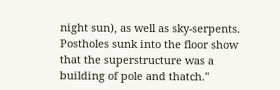night sun), as well as sky-serpents. Postholes sunk into the floor show that the superstructure was a building of pole and thatch."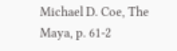Michael D. Coe, The Maya, p. 61-2